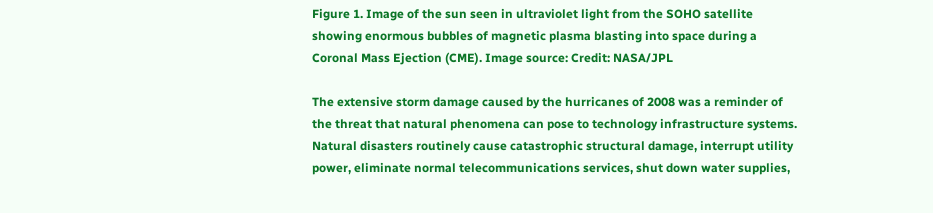Figure 1. Image of the sun seen in ultraviolet light from the SOHO satellite showing enormous bubbles of magnetic plasma blasting into space during a Coronal Mass Ejection (CME). Image source: Credit: NASA/JPL

The extensive storm damage caused by the hurricanes of 2008 was a reminder of the threat that natural phenomena can pose to technology infrastructure systems. Natural disasters routinely cause catastrophic structural damage, interrupt utility power, eliminate normal telecommunications services, shut down water supplies,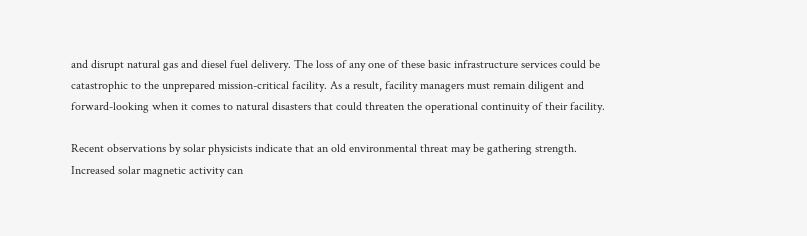and disrupt natural gas and diesel fuel delivery. The loss of any one of these basic infrastructure services could be catastrophic to the unprepared mission-critical facility. As a result, facility managers must remain diligent and forward-looking when it comes to natural disasters that could threaten the operational continuity of their facility.

Recent observations by solar physicists indicate that an old environmental threat may be gathering strength. Increased solar magnetic activity can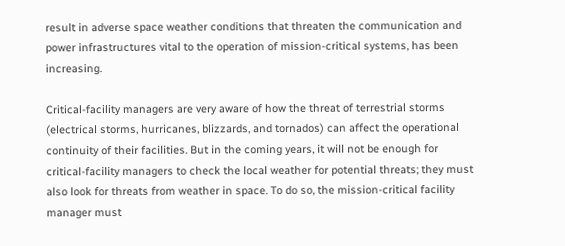result in adverse space weather conditions that threaten the communication and power infrastructures vital to the operation of mission-critical systems, has been increasing.

Critical-facility managers are very aware of how the threat of terrestrial storms (electrical storms, hurricanes, blizzards, and tornados) can affect the operational continuity of their facilities. But in the coming years, it will not be enough for critical-facility managers to check the local weather for potential threats; they must also look for threats from weather in space. To do so, the mission-critical facility manager must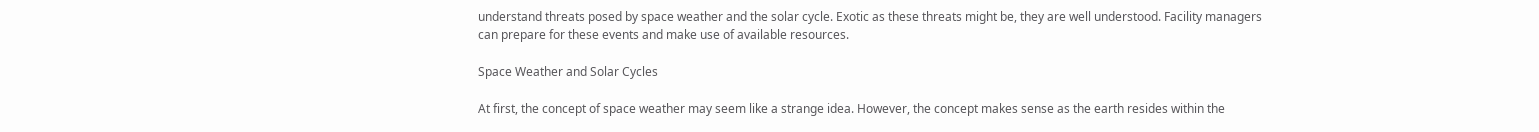understand threats posed by space weather and the solar cycle. Exotic as these threats might be, they are well understood. Facility managers can prepare for these events and make use of available resources.

Space Weather and Solar Cycles

At first, the concept of space weather may seem like a strange idea. However, the concept makes sense as the earth resides within the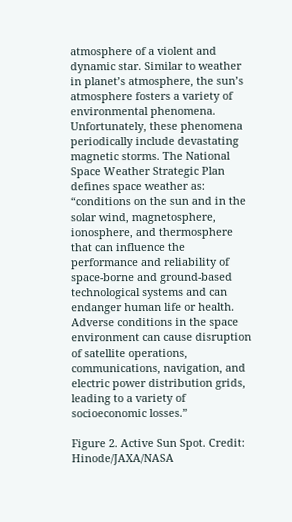atmosphere of a violent and dynamic star. Similar to weather in planet’s atmosphere, the sun’s atmosphere fosters a variety of environmental phenomena. Unfortunately, these phenomena periodically include devastating magnetic storms. The National Space Weather Strategic Plan defines space weather as: “conditions on the sun and in the solar wind, magnetosphere, ionosphere, and thermosphere that can influence the performance and reliability of space-borne and ground-based technological systems and can endanger human life or health. Adverse conditions in the space environment can cause disruption of satellite operations, communications, navigation, and electric power distribution grids, leading to a variety of socioeconomic losses.”

Figure 2. Active Sun Spot. Credit: Hinode/JAXA/NASA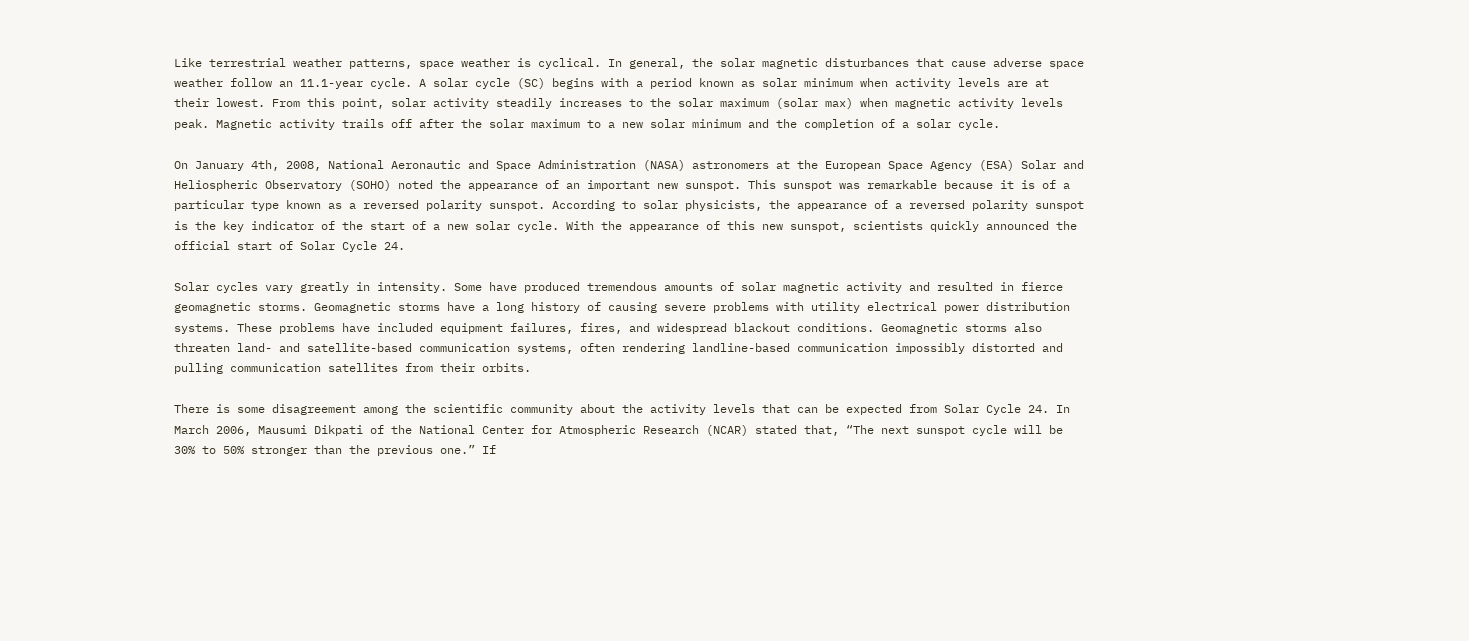Like terrestrial weather patterns, space weather is cyclical. In general, the solar magnetic disturbances that cause adverse space weather follow an 11.1-year cycle. A solar cycle (SC) begins with a period known as solar minimum when activity levels are at their lowest. From this point, solar activity steadily increases to the solar maximum (solar max) when magnetic activity levels peak. Magnetic activity trails off after the solar maximum to a new solar minimum and the completion of a solar cycle.

On January 4th, 2008, National Aeronautic and Space Administration (NASA) astronomers at the European Space Agency (ESA) Solar and Heliospheric Observatory (SOHO) noted the appearance of an important new sunspot. This sunspot was remarkable because it is of a particular type known as a reversed polarity sunspot. According to solar physicists, the appearance of a reversed polarity sunspot is the key indicator of the start of a new solar cycle. With the appearance of this new sunspot, scientists quickly announced the official start of Solar Cycle 24.

Solar cycles vary greatly in intensity. Some have produced tremendous amounts of solar magnetic activity and resulted in fierce geomagnetic storms. Geomagnetic storms have a long history of causing severe problems with utility electrical power distribution systems. These problems have included equipment failures, fires, and widespread blackout conditions. Geomagnetic storms also threaten land- and satellite-based communication systems, often rendering landline-based communication impossibly distorted and pulling communication satellites from their orbits.

There is some disagreement among the scientific community about the activity levels that can be expected from Solar Cycle 24. In March 2006, Mausumi Dikpati of the National Center for Atmospheric Research (NCAR) stated that, “The next sunspot cycle will be 30% to 50% stronger than the previous one.” If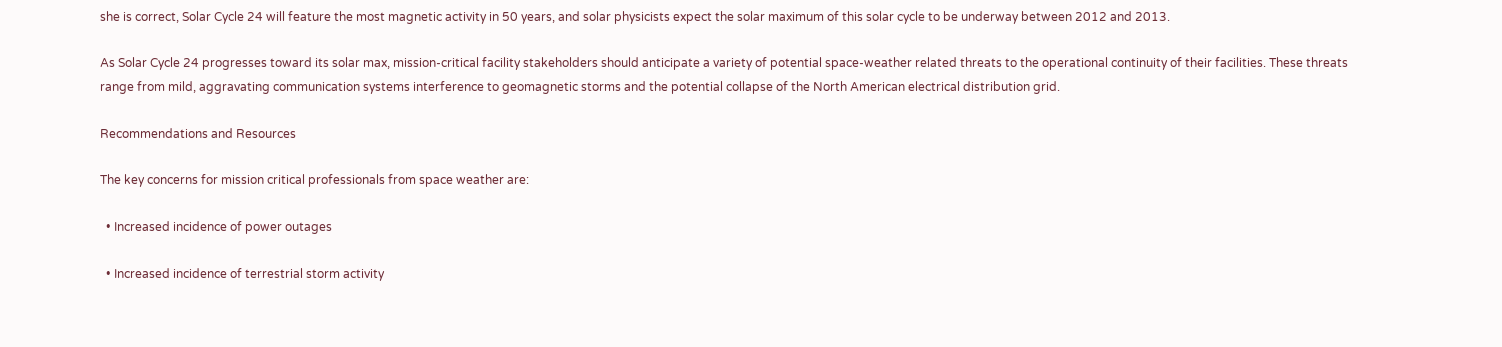she is correct, Solar Cycle 24 will feature the most magnetic activity in 50 years, and solar physicists expect the solar maximum of this solar cycle to be underway between 2012 and 2013.

As Solar Cycle 24 progresses toward its solar max, mission-critical facility stakeholders should anticipate a variety of potential space-weather related threats to the operational continuity of their facilities. These threats range from mild, aggravating communication systems interference to geomagnetic storms and the potential collapse of the North American electrical distribution grid.

Recommendations and Resources

The key concerns for mission critical professionals from space weather are:

  • Increased incidence of power outages

  • Increased incidence of terrestrial storm activity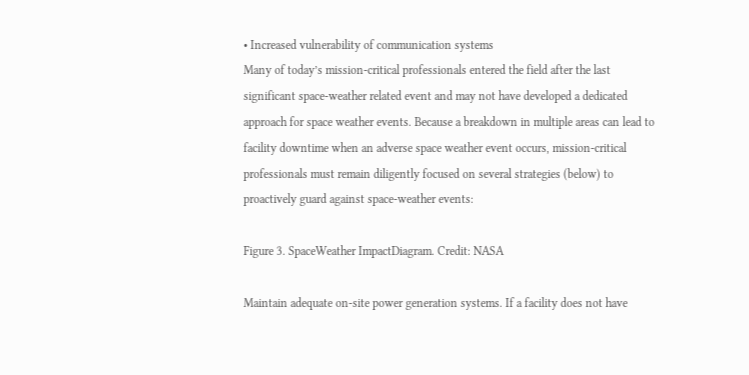• Increased vulnerability of communication systems
Many of today’s mission-critical professionals entered the field after the last significant space-weather related event and may not have developed a dedicated approach for space weather events. Because a breakdown in multiple areas can lead to facility downtime when an adverse space weather event occurs, mission-critical professionals must remain diligently focused on several strategies (below) to proactively guard against space-weather events:

Figure 3. SpaceWeather ImpactDiagram. Credit: NASA

Maintain adequate on-site power generation systems. If a facility does not have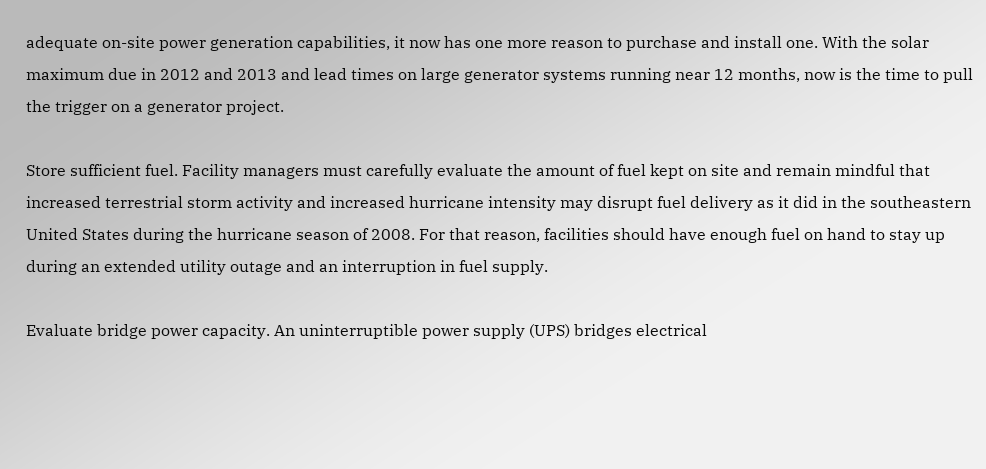adequate on-site power generation capabilities, it now has one more reason to purchase and install one. With the solar maximum due in 2012 and 2013 and lead times on large generator systems running near 12 months, now is the time to pull the trigger on a generator project.

Store sufficient fuel. Facility managers must carefully evaluate the amount of fuel kept on site and remain mindful that increased terrestrial storm activity and increased hurricane intensity may disrupt fuel delivery as it did in the southeastern United States during the hurricane season of 2008. For that reason, facilities should have enough fuel on hand to stay up during an extended utility outage and an interruption in fuel supply.

Evaluate bridge power capacity. An uninterruptible power supply (UPS) bridges electrical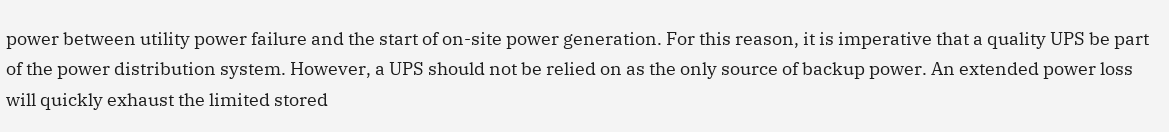power between utility power failure and the start of on-site power generation. For this reason, it is imperative that a quality UPS be part of the power distribution system. However, a UPS should not be relied on as the only source of backup power. An extended power loss will quickly exhaust the limited stored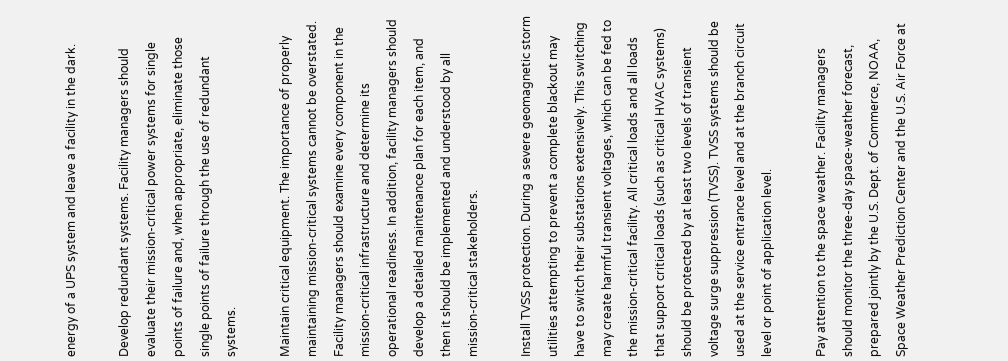energy of a UPS system and leave a facility in the dark.

Develop redundant systems. Facility managers should evaluate their mission-critical power systems for single points of failure and, when appropriate, eliminate those single points of failure through the use of redundant systems.

Maintain critical equipment. The importance of properly maintaining mission-critical systems cannot be overstated. Facility managers should examine every component in the mission-critical infrastructure and determine its operational readiness. In addition, facility managers should develop a detailed maintenance plan for each item, and then it should be implemented and understood by all mission-critical stakeholders.

Install TVSS protection. During a severe geomagnetic storm utilities attempting to prevent a complete blackout may have to switch their substations extensively. This switching may create harmful transient voltages, which can be fed to the mission-critical facility. All critical loads and all loads that support critical loads (such as critical HVAC systems) should be protected by at least two levels of transient voltage surge suppression (TVSS). TVSS systems should be used at the service entrance level and at the branch circuit level or point of application level.

Pay attention to the space weather. Facility managers should monitor the three-day space-weather forecast, prepared jointly by the U.S. Dept. of Commerce, NOAA, Space Weather Prediction Center and the U.S. Air Force at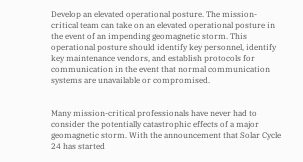Develop an elevated operational posture. The mission-critical team can take on an elevated operational posture in the event of an impending geomagnetic storm. This operational posture should identify key personnel, identify key maintenance vendors, and establish protocols for communication in the event that normal communication systems are unavailable or compromised.


Many mission-critical professionals have never had to consider the potentially catastrophic effects of a major geomagnetic storm. With the announcement that Solar Cycle 24 has started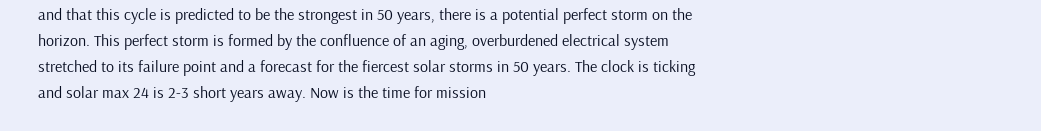and that this cycle is predicted to be the strongest in 50 years, there is a potential perfect storm on the horizon. This perfect storm is formed by the confluence of an aging, overburdened electrical system stretched to its failure point and a forecast for the fiercest solar storms in 50 years. The clock is ticking and solar max 24 is 2-3 short years away. Now is the time for mission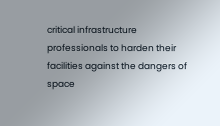critical infrastructure professionals to harden their facilities against the dangers of space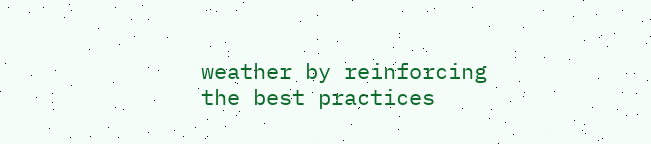weather by reinforcing the best practices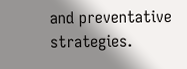and preventative strategies.